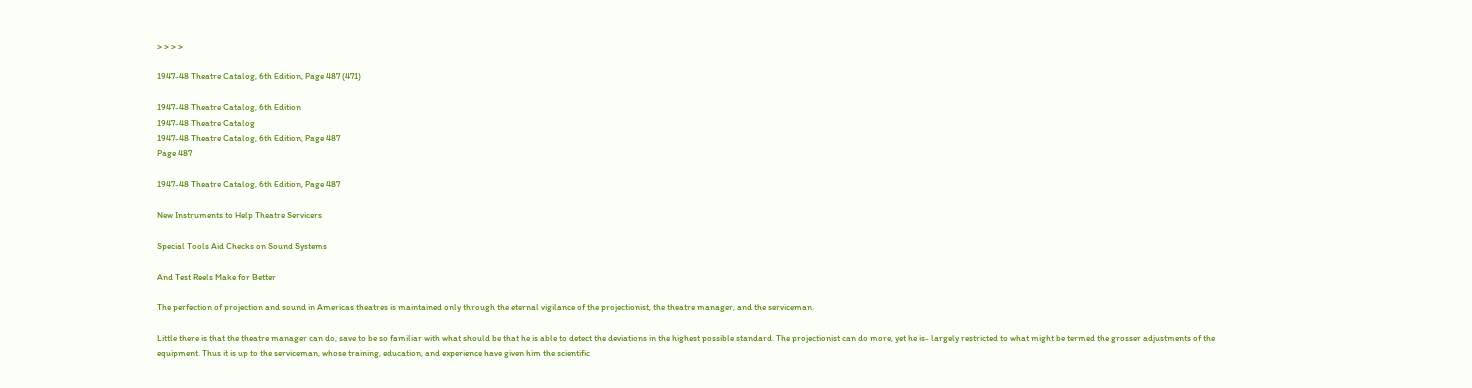> > > >

1947-48 Theatre Catalog, 6th Edition, Page 487 (471)

1947-48 Theatre Catalog, 6th Edition
1947-48 Theatre Catalog
1947-48 Theatre Catalog, 6th Edition, Page 487
Page 487

1947-48 Theatre Catalog, 6th Edition, Page 487

New Instruments to Help Theatre Servicers

Special Tools Aid Checks on Sound Systems

And Test Reels Make for Better

The perfection of projection and sound in Americas theatres is maintained only through the eternal vigilance of the projectionist, the theatre manager, and the serviceman.

Little there is that the theatre manager can do, save to be so familiar with what should be that he is able to detect the deviations in the highest possible standard. The projectionist can do more, yet he is- largely restricted to what might be termed the grosser adjustments of the equipment. Thus it is up to the serviceman, whose training, education, and experience have given him the scientific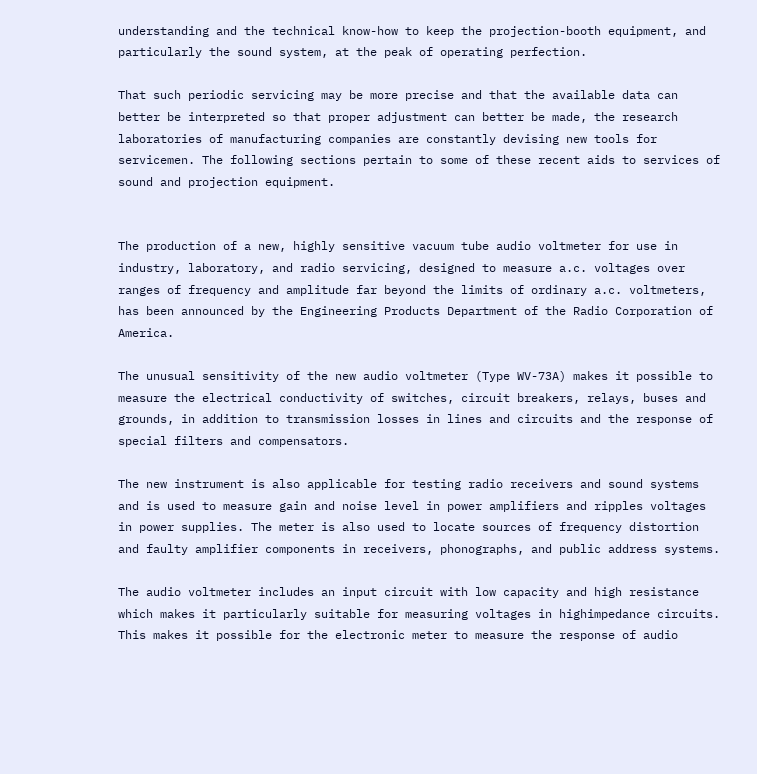understanding and the technical know-how to keep the projection-booth equipment, and particularly the sound system, at the peak of operating perfection.

That such periodic servicing may be more precise and that the available data can better be interpreted so that proper adjustment can better be made, the research laboratories of manufacturing companies are constantly devising new tools for servicemen. The following sections pertain to some of these recent aids to services of sound and projection equipment.


The production of a new, highly sensitive vacuum tube audio voltmeter for use in industry, laboratory, and radio servicing, designed to measure a.c. voltages over ranges of frequency and amplitude far beyond the limits of ordinary a.c. voltmeters, has been announced by the Engineering Products Department of the Radio Corporation of America.

The unusual sensitivity of the new audio voltmeter (Type WV-73A) makes it possible to measure the electrical conductivity of switches, circuit breakers, relays, buses and grounds, in addition to transmission losses in lines and circuits and the response of special filters and compensators.

The new instrument is also applicable for testing radio receivers and sound systems and is used to measure gain and noise level in power amplifiers and ripples voltages in power supplies. The meter is also used to locate sources of frequency distortion and faulty amplifier components in receivers, phonographs, and public address systems.

The audio voltmeter includes an input circuit with low capacity and high resistance which makes it particularly suitable for measuring voltages in highimpedance circuits. This makes it possible for the electronic meter to measure the response of audio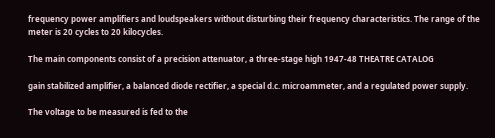frequency power amplifiers and loudspeakers without disturbing their frequency characteristics. The range of the meter is 20 cycles to 20 kilocycles.

The main components consist of a precision attenuator, a three-stage high 1947-48 THEATRE CATALOG

gain stabilized amplifier, a balanced diode rectifier, a special d.c. microammeter, and a regulated power supply.

The voltage to be measured is fed to the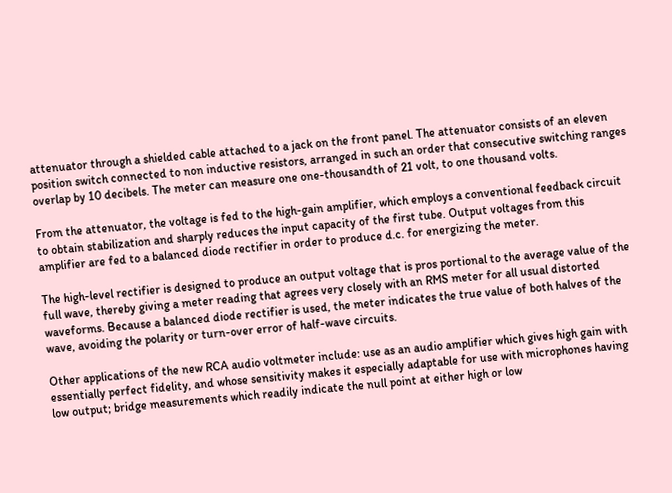attenuator through a shielded cable attached to a jack on the front panel. The attenuator consists of an eleven position switch connected to non inductive resistors, arranged in such an order that consecutive switching ranges overlap by 10 decibels. The meter can measure one one-thousandth of 21 volt, to one thousand volts.

From the attenuator, the voltage is fed to the high-gain amplifier, which employs a conventional feedback circuit to obtain stabilization and sharply reduces the input capacity of the first tube. Output voltages from this amplifier are fed to a balanced diode rectifier in order to produce d.c. for energizing the meter.

The high-level rectifier is designed to produce an output voltage that is pros portional to the average value of the full wave, thereby giving a meter reading that agrees very closely with an RMS meter for all usual distorted waveforms. Because a balanced diode rectifier is used, the meter indicates the true value of both halves of the wave, avoiding the polarity or turn-over error of half-wave circuits.

Other applications of the new RCA audio voltmeter include: use as an audio amplifier which gives high gain with essentially perfect fidelity, and whose sensitivity makes it especially adaptable for use with microphones having low output; bridge measurements which readily indicate the null point at either high or low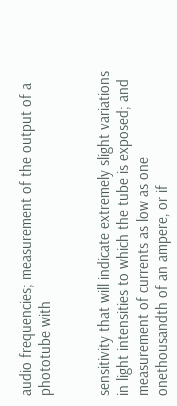audio frequencies; measurement of the output of a phototube with


sensitivity that will indicate extremely slight variations in light intensities to which the tube is exposed; and measurement of currents as low as one onethousandth of an ampere, or if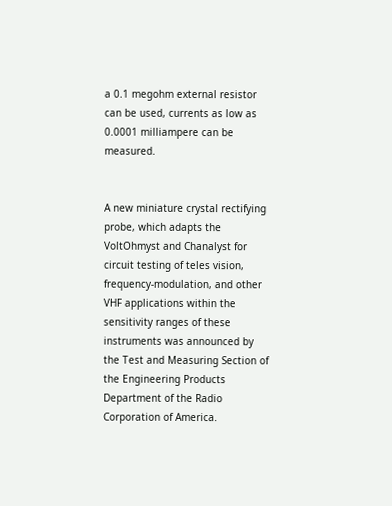a 0.1 megohm external resistor can be used, currents as low as 0.0001 milliampere can be measured.


A new miniature crystal rectifying probe, which adapts the VoltOhmyst and Chanalyst for circuit testing of teles vision, frequency-modulation, and other VHF applications within the sensitivity ranges of these instruments was announced by the Test and Measuring Section of the Engineering Products Department of the Radio Corporation of America.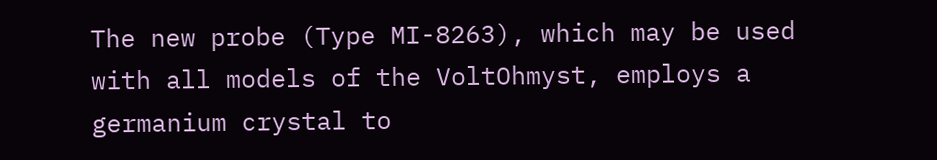The new probe (Type MI-8263), which may be used with all models of the VoltOhmyst, employs a germanium crystal to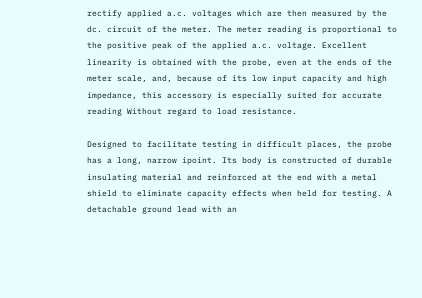rectify applied a.c. voltages which are then measured by the dc. circuit of the meter. The meter reading is proportional to the positive peak of the applied a.c. voltage. Excellent linearity is obtained with the probe, even at the ends of the meter scale, and, because of its low input capacity and high impedance, this accessory is especially suited for accurate reading Without regard to load resistance.

Designed to facilitate testing in difficult places, the probe has a long, narrow ipoint. Its body is constructed of durable insulating material and reinforced at the end with a metal shield to eliminate capacity effects when held for testing. A detachable ground lead with an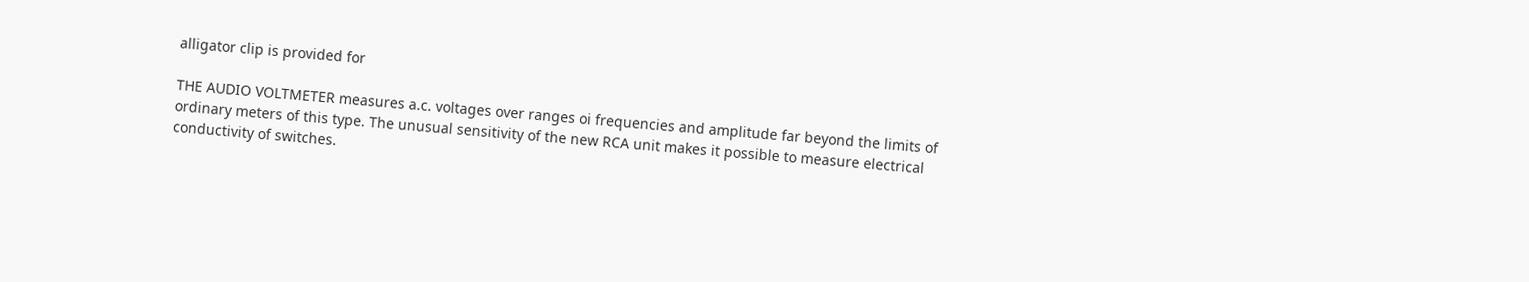alligator clip is provided for

THE AUDIO VOLTMETER measures a.c. voltages over ranges oi frequencies and amplitude far beyond the limits of ordinary meters of this type. The unusual sensitivity of the new RCA unit makes it possible to measure electrical conductivity of switches.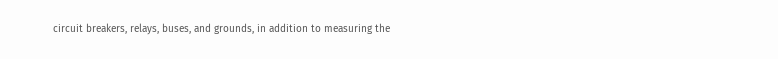circuit breakers, relays, buses, and grounds, in addition to measuring the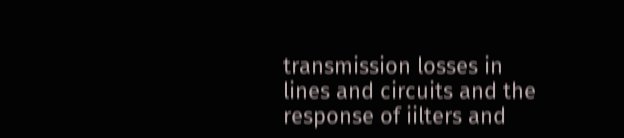transmission losses in lines and circuits and the response of iilters and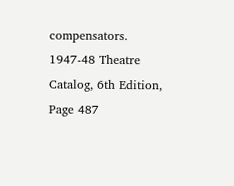compensators.
1947-48 Theatre Catalog, 6th Edition, Page 487